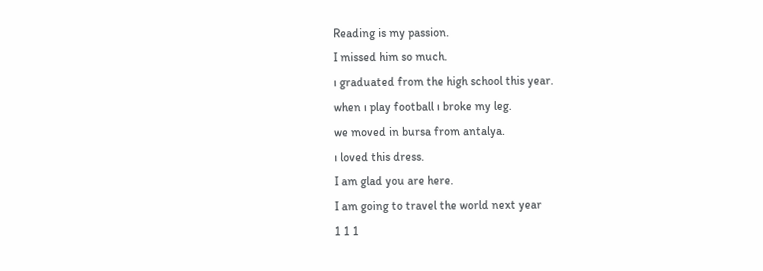Reading is my passion.
I missed him so much.
ı graduated from the high school this year.
when ı play football ı broke my leg.
we moved in bursa from antalya.
ı loved this dress.
I am glad you are here.
I am going to travel the world next year
1 1 1